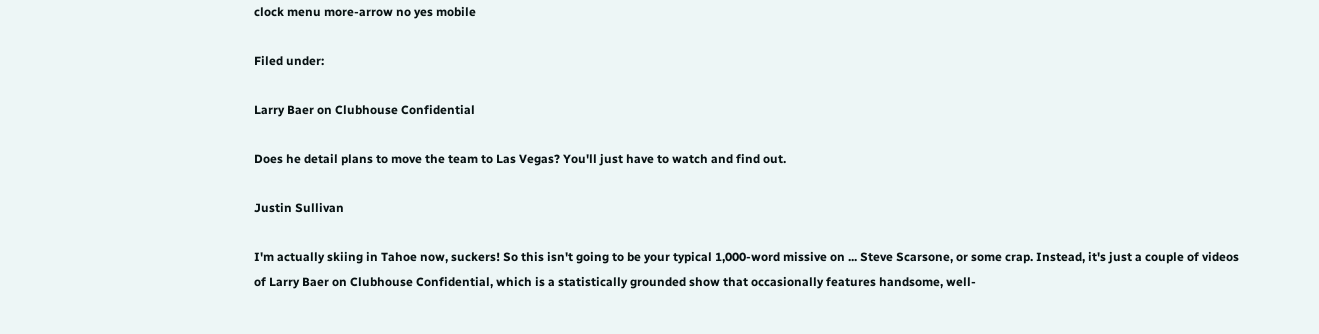clock menu more-arrow no yes mobile

Filed under:

Larry Baer on Clubhouse Confidential

Does he detail plans to move the team to Las Vegas? You'll just have to watch and find out.

Justin Sullivan

I'm actually skiing in Tahoe now, suckers! So this isn't going to be your typical 1,000-word missive on ... Steve Scarsone, or some crap. Instead, it's just a couple of videos of Larry Baer on Clubhouse Confidential, which is a statistically grounded show that occasionally features handsome, well-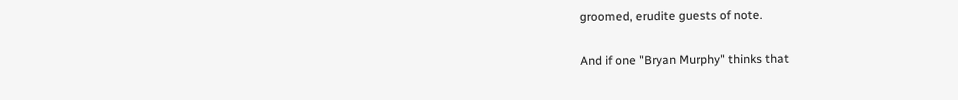groomed, erudite guests of note.

And if one "Bryan Murphy" thinks that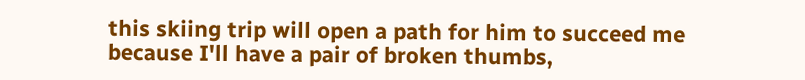this skiing trip will open a path for him to succeed me because I'll have a pair of broken thumbs,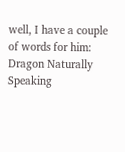well, I have a couple of words for him: Dragon Naturally Speaking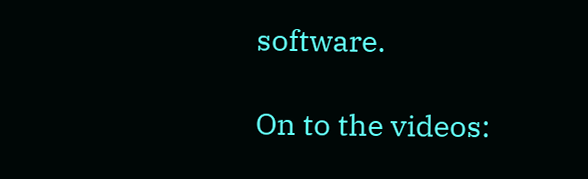software.

On to the videos: